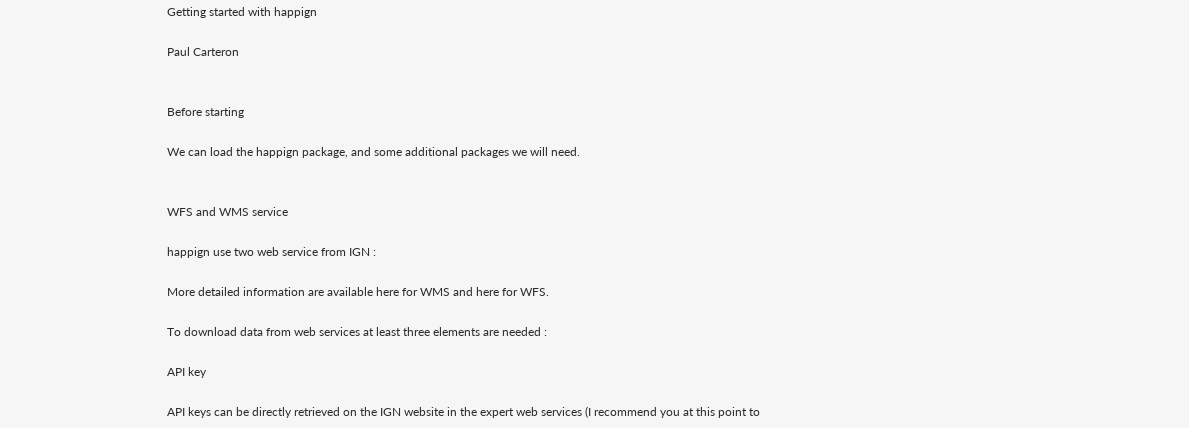Getting started with happign

Paul Carteron


Before starting

We can load the happign package, and some additional packages we will need.


WFS and WMS service

happign use two web service from IGN :

More detailed information are available here for WMS and here for WFS.

To download data from web services at least three elements are needed :

API key

API keys can be directly retrieved on the IGN website in the expert web services (I recommend you at this point to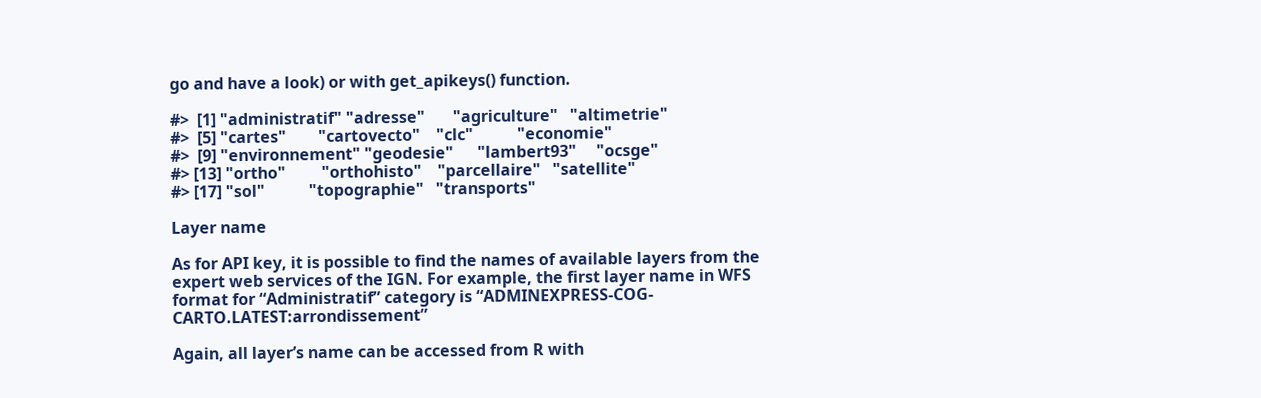go and have a look) or with get_apikeys() function.

#>  [1] "administratif" "adresse"       "agriculture"   "altimetrie"
#>  [5] "cartes"        "cartovecto"    "clc"           "economie"
#>  [9] "environnement" "geodesie"      "lambert93"     "ocsge"
#> [13] "ortho"         "orthohisto"    "parcellaire"   "satellite"
#> [17] "sol"           "topographie"   "transports"

Layer name

As for API key, it is possible to find the names of available layers from the expert web services of the IGN. For example, the first layer name in WFS format for “Administratif” category is “ADMINEXPRESS-COG-CARTO.LATEST:arrondissement”

Again, all layer’s name can be accessed from R with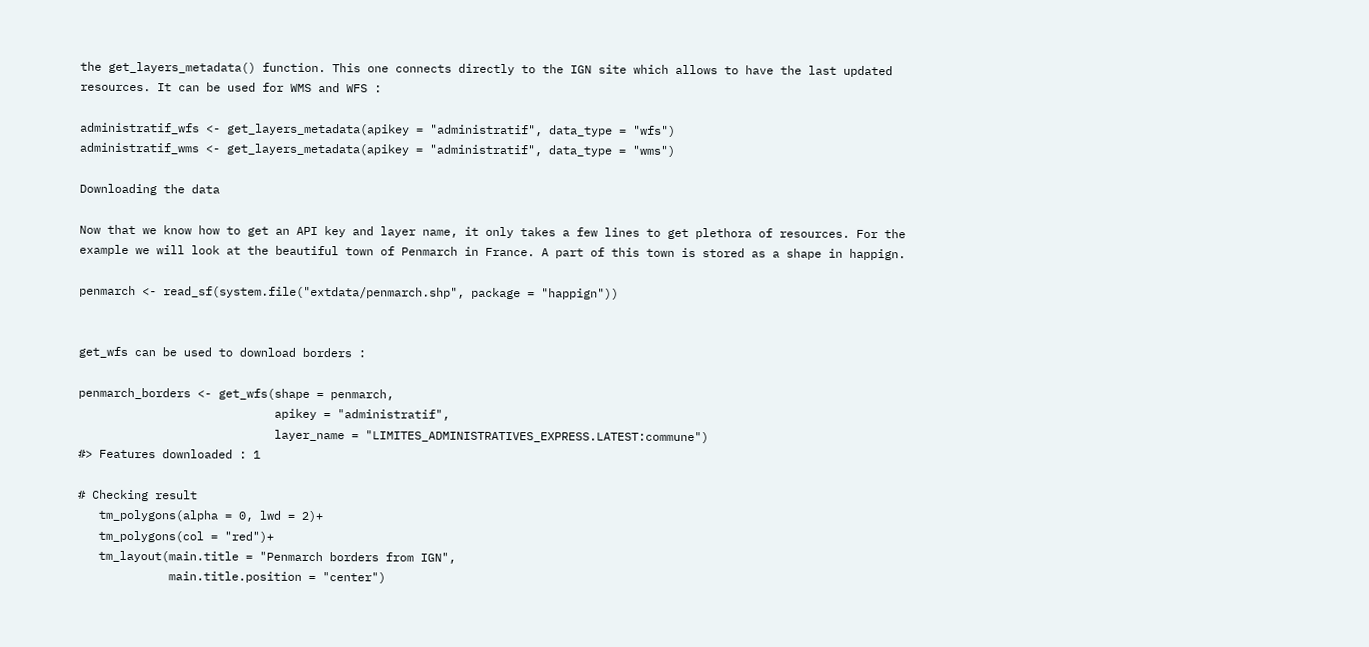the get_layers_metadata() function. This one connects directly to the IGN site which allows to have the last updated resources. It can be used for WMS and WFS :

administratif_wfs <- get_layers_metadata(apikey = "administratif", data_type = "wfs")
administratif_wms <- get_layers_metadata(apikey = "administratif", data_type = "wms")

Downloading the data

Now that we know how to get an API key and layer name, it only takes a few lines to get plethora of resources. For the example we will look at the beautiful town of Penmarch in France. A part of this town is stored as a shape in happign.

penmarch <- read_sf(system.file("extdata/penmarch.shp", package = "happign"))


get_wfs can be used to download borders :

penmarch_borders <- get_wfs(shape = penmarch,
                            apikey = "administratif",
                            layer_name = "LIMITES_ADMINISTRATIVES_EXPRESS.LATEST:commune")
#> Features downloaded : 1

# Checking result
   tm_polygons(alpha = 0, lwd = 2)+
   tm_polygons(col = "red")+
   tm_layout(main.title = "Penmarch borders from IGN",
             main.title.position = "center")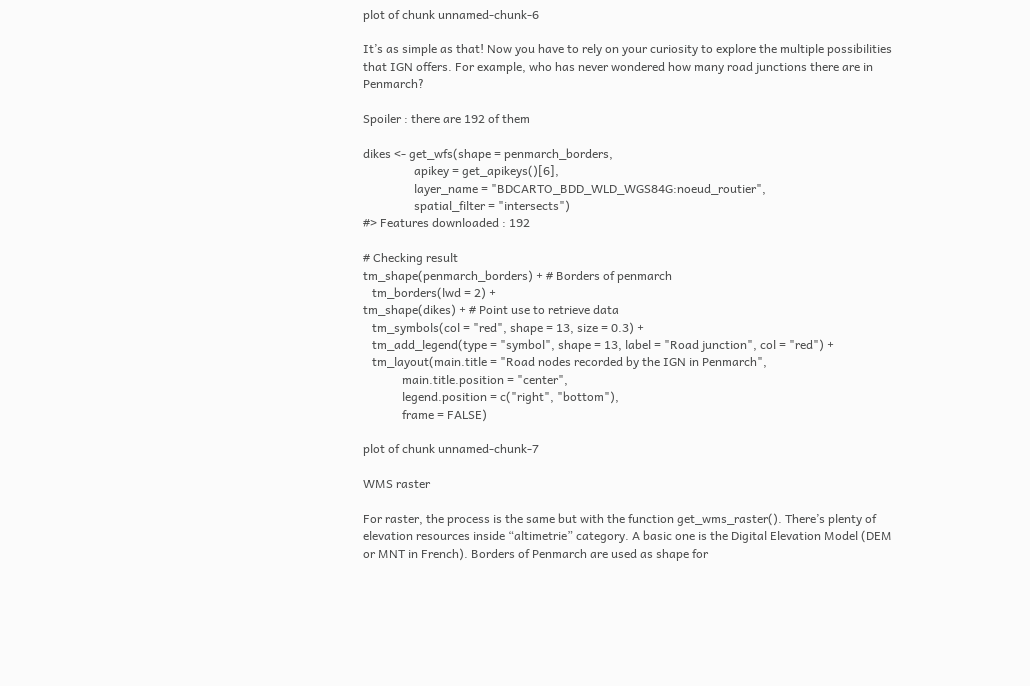plot of chunk unnamed-chunk-6

It’s as simple as that! Now you have to rely on your curiosity to explore the multiple possibilities that IGN offers. For example, who has never wondered how many road junctions there are in Penmarch?

Spoiler : there are 192 of them

dikes <- get_wfs(shape = penmarch_borders,
                 apikey = get_apikeys()[6],
                 layer_name = "BDCARTO_BDD_WLD_WGS84G:noeud_routier",
                 spatial_filter = "intersects")
#> Features downloaded : 192

# Checking result
tm_shape(penmarch_borders) + # Borders of penmarch
   tm_borders(lwd = 2) +
tm_shape(dikes) + # Point use to retrieve data
   tm_symbols(col = "red", shape = 13, size = 0.3) +
   tm_add_legend(type = "symbol", shape = 13, label = "Road junction", col = "red") +
   tm_layout(main.title = "Road nodes recorded by the IGN in Penmarch",
             main.title.position = "center",
             legend.position = c("right", "bottom"),
             frame = FALSE)

plot of chunk unnamed-chunk-7

WMS raster

For raster, the process is the same but with the function get_wms_raster(). There’s plenty of elevation resources inside “altimetrie” category. A basic one is the Digital Elevation Model (DEM or MNT in French). Borders of Penmarch are used as shape for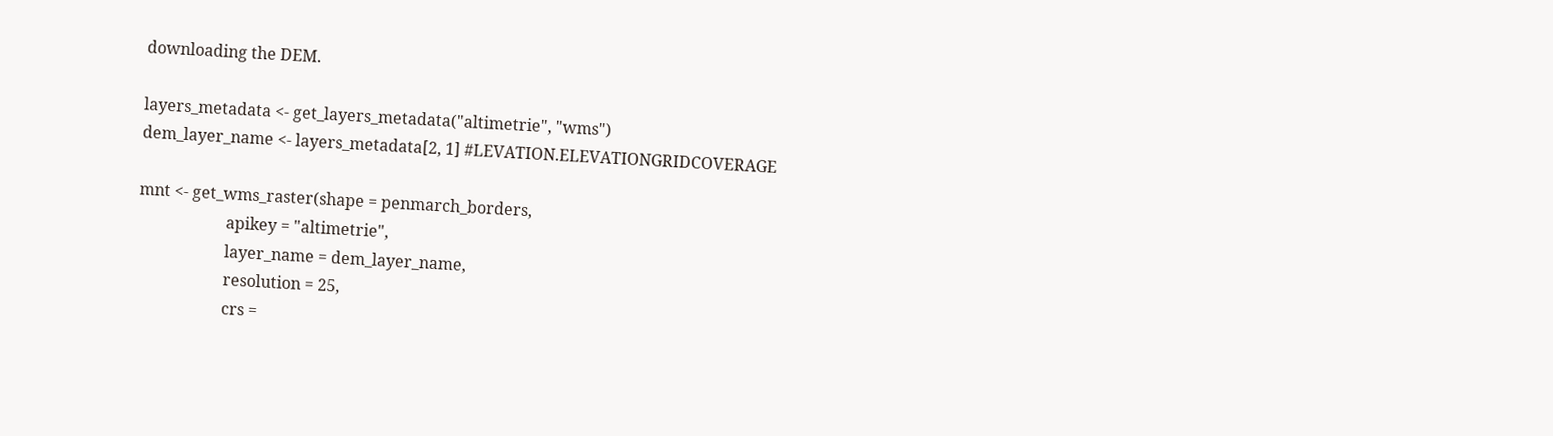downloading the DEM.

layers_metadata <- get_layers_metadata("altimetrie", "wms")
dem_layer_name <- layers_metadata[2, 1] #LEVATION.ELEVATIONGRIDCOVERAGE

mnt <- get_wms_raster(shape = penmarch_borders,
                      apikey = "altimetrie",
                      layer_name = dem_layer_name,
                      resolution = 25,
                      crs =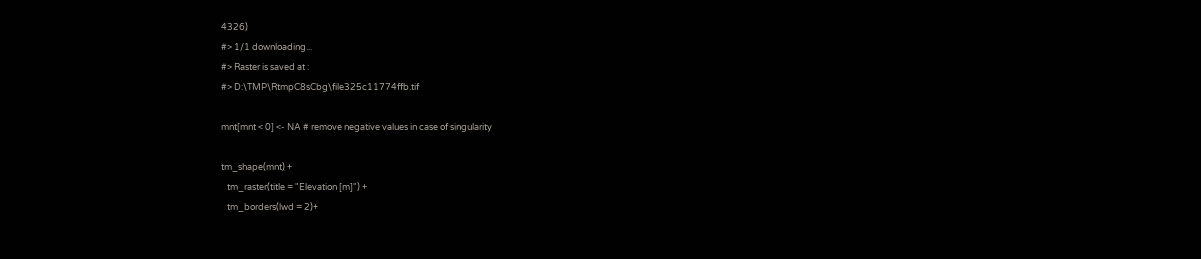4326)
#> 1/1 downloading...
#> Raster is saved at :
#> D:\TMP\RtmpC8sCbg\file325c11774ffb.tif

mnt[mnt < 0] <- NA # remove negative values in case of singularity

tm_shape(mnt) +
   tm_raster(title = "Elevation [m]") +
   tm_borders(lwd = 2)+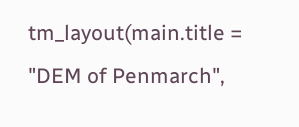tm_layout(main.title = "DEM of Penmarch",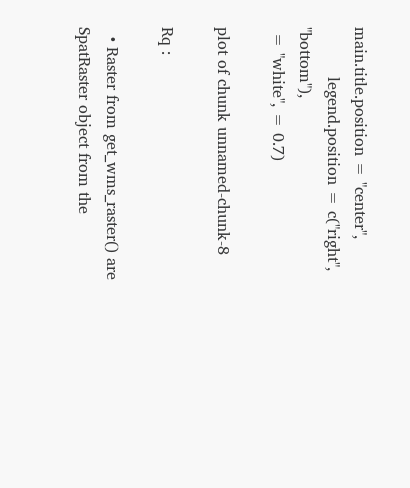main.title.position = "center",
          legend.position = c("right", "bottom"),
 = "white", = 0.7)

plot of chunk unnamed-chunk-8

Rq :

  • Raster from get_wms_raster() are SpatRaster object from the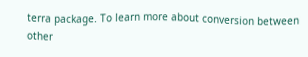terra package. To learn more about conversion between other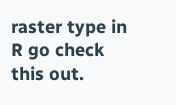raster type in R go check this out.